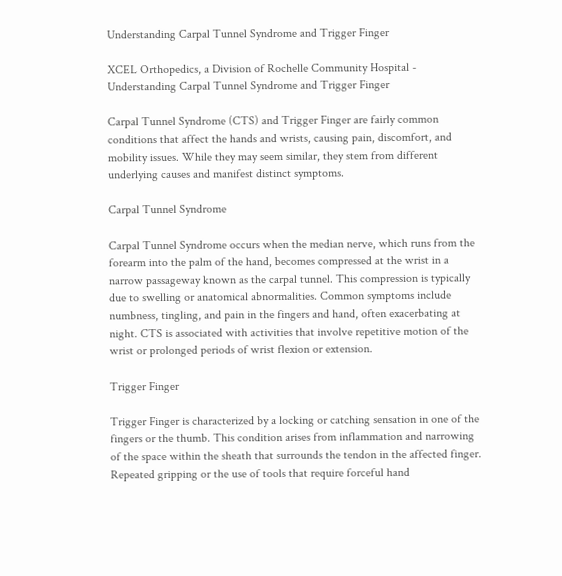Understanding Carpal Tunnel Syndrome and Trigger Finger

XCEL Orthopedics, a Division of Rochelle Community Hospital - Understanding Carpal Tunnel Syndrome and Trigger Finger

Carpal Tunnel Syndrome (CTS) and Trigger Finger are fairly common conditions that affect the hands and wrists, causing pain, discomfort, and mobility issues. While they may seem similar, they stem from different underlying causes and manifest distinct symptoms.

Carpal Tunnel Syndrome

Carpal Tunnel Syndrome occurs when the median nerve, which runs from the forearm into the palm of the hand, becomes compressed at the wrist in a narrow passageway known as the carpal tunnel. This compression is typically due to swelling or anatomical abnormalities. Common symptoms include numbness, tingling, and pain in the fingers and hand, often exacerbating at night. CTS is associated with activities that involve repetitive motion of the wrist or prolonged periods of wrist flexion or extension.

Trigger Finger

Trigger Finger is characterized by a locking or catching sensation in one of the fingers or the thumb. This condition arises from inflammation and narrowing of the space within the sheath that surrounds the tendon in the affected finger. Repeated gripping or the use of tools that require forceful hand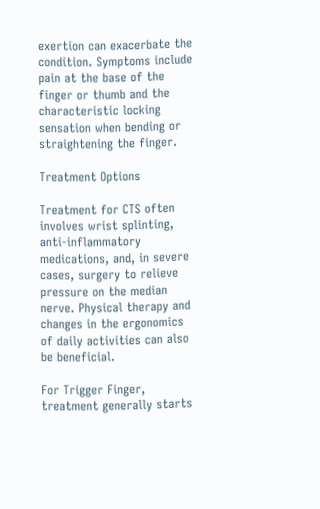exertion can exacerbate the condition. Symptoms include pain at the base of the finger or thumb and the characteristic locking sensation when bending or straightening the finger.

Treatment Options

Treatment for CTS often involves wrist splinting, anti-inflammatory medications, and, in severe cases, surgery to relieve pressure on the median nerve. Physical therapy and changes in the ergonomics of daily activities can also be beneficial.

For Trigger Finger, treatment generally starts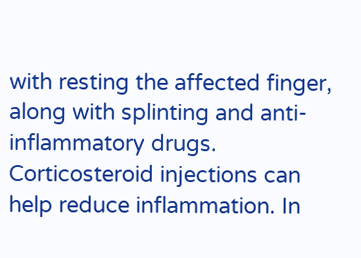with resting the affected finger, along with splinting and anti-inflammatory drugs. Corticosteroid injections can help reduce inflammation. In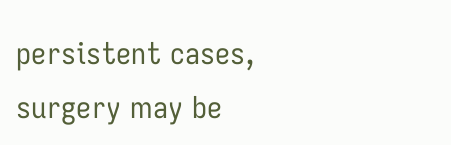persistent cases, surgery may be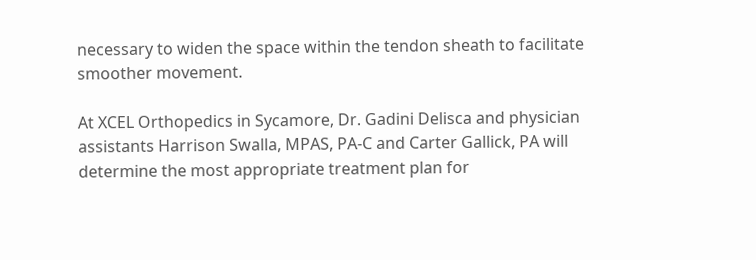necessary to widen the space within the tendon sheath to facilitate smoother movement.

At XCEL Orthopedics in Sycamore, Dr. Gadini Delisca and physician assistants Harrison Swalla, MPAS, PA-C and Carter Gallick, PA will determine the most appropriate treatment plan for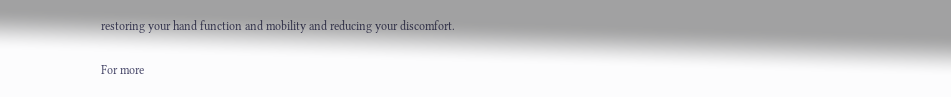restoring your hand function and mobility and reducing your discomfort.

For more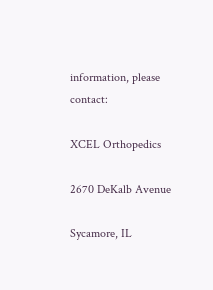information, please contact:

XCEL Orthopedics

2670 DeKalb Avenue

Sycamore, IL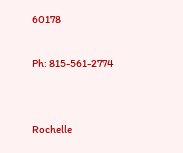60178

Ph: 815-561-2774


Rochelle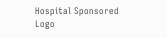Hospital Sponsored Logo